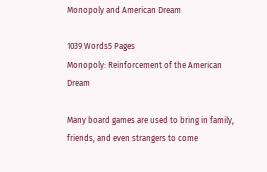Monopoly and American Dream

1039 Words5 Pages
Monopoly: Reinforcement of the American Dream

Many board games are used to bring in family, friends, and even strangers to come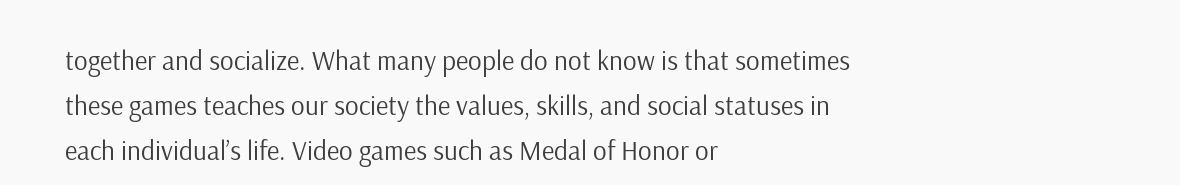together and socialize. What many people do not know is that sometimes these games teaches our society the values, skills, and social statuses in each individual’s life. Video games such as Medal of Honor or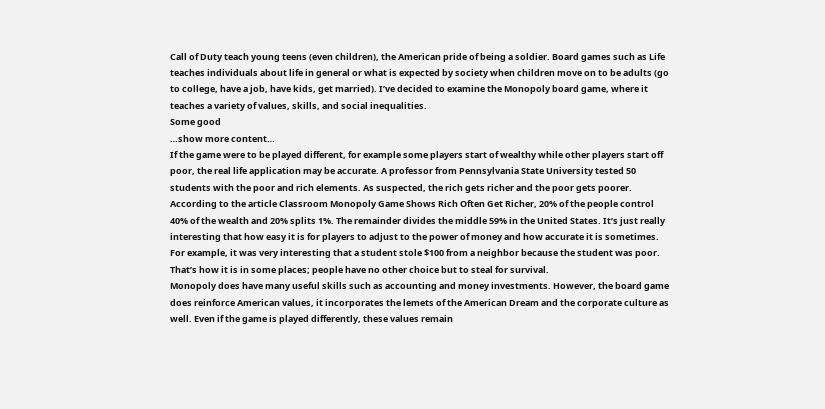Call of Duty teach young teens (even children), the American pride of being a soldier. Board games such as Life teaches individuals about life in general or what is expected by society when children move on to be adults (go to college, have a job, have kids, get married). I’ve decided to examine the Monopoly board game, where it teaches a variety of values, skills, and social inequalities.
Some good
…show more content…
If the game were to be played different, for example some players start of wealthy while other players start off poor, the real life application may be accurate. A professor from Pennsylvania State University tested 50 students with the poor and rich elements. As suspected, the rich gets richer and the poor gets poorer. According to the article Classroom Monopoly Game Shows Rich Often Get Richer, 20% of the people control 40% of the wealth and 20% splits 1%. The remainder divides the middle 59% in the United States. It’s just really interesting that how easy it is for players to adjust to the power of money and how accurate it is sometimes. For example, it was very interesting that a student stole $100 from a neighbor because the student was poor. That’s how it is in some places; people have no other choice but to steal for survival.
Monopoly does have many useful skills such as accounting and money investments. However, the board game does reinforce American values, it incorporates the lemets of the American Dream and the corporate culture as well. Even if the game is played differently, these values remain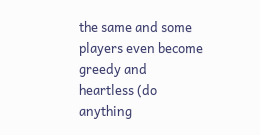the same and some players even become greedy and heartless (do anything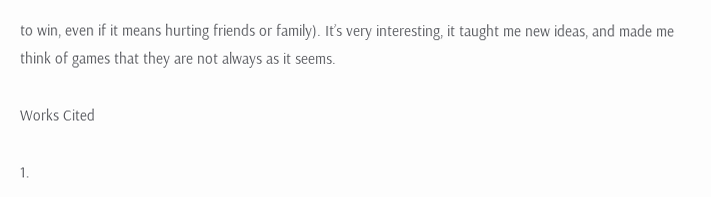to win, even if it means hurting friends or family). It’s very interesting, it taught me new ideas, and made me think of games that they are not always as it seems.

Works Cited

1.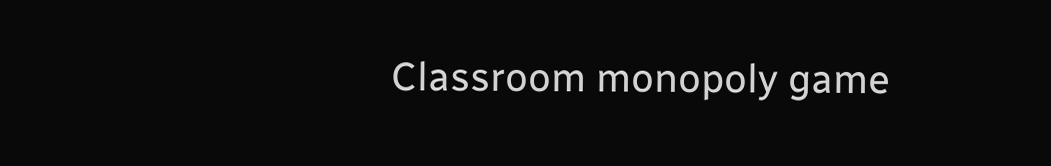Classroom monopoly game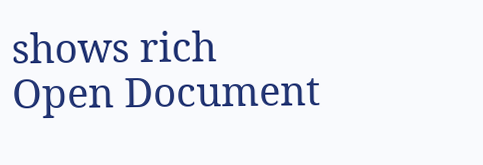shows rich
Open Document